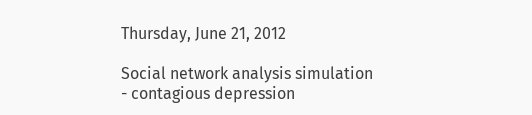Thursday, June 21, 2012

Social network analysis simulation - contagious depression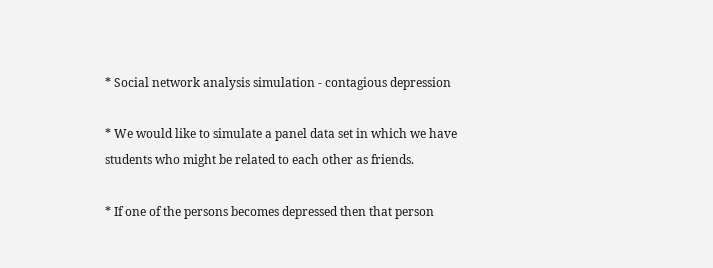* Social network analysis simulation - contagious depression

* We would like to simulate a panel data set in which we have students who might be related to each other as friends.

* If one of the persons becomes depressed then that person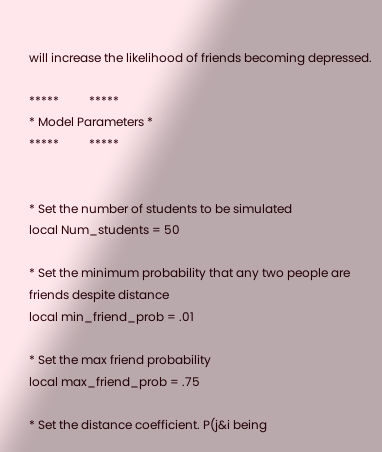will increase the likelihood of friends becoming depressed.

*****          *****
* Model Parameters *
*****          *****


* Set the number of students to be simulated
local Num_students = 50

* Set the minimum probability that any two people are friends despite distance
local min_friend_prob = .01

* Set the max friend probability
local max_friend_prob = .75

* Set the distance coefficient. P(j&i being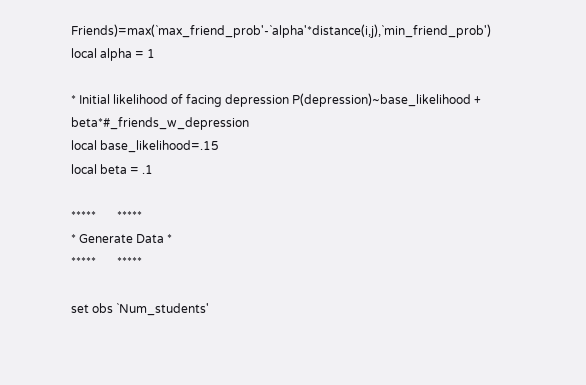Friends)=max(`max_friend_prob'-`alpha'*distance(i,j),`min_friend_prob')
local alpha = 1

* Initial likelihood of facing depression P(depression)~base_likelihood + beta*#_friends_w_depression
local base_likelihood=.15
local beta = .1

*****       *****
* Generate Data *
*****       *****

set obs `Num_students'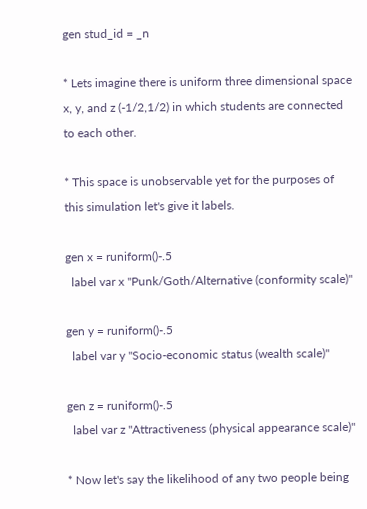gen stud_id = _n

* Lets imagine there is uniform three dimensional space x, y, and z (-1/2,1/2) in which students are connected to each other.

* This space is unobservable yet for the purposes of this simulation let's give it labels.

gen x = runiform()-.5
  label var x "Punk/Goth/Alternative (conformity scale)"

gen y = runiform()-.5
  label var y "Socio-economic status (wealth scale)"

gen z = runiform()-.5
  label var z "Attractiveness (physical appearance scale)"

* Now let's say the likelihood of any two people being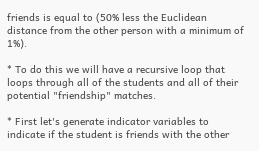friends is equal to (50% less the Euclidean distance from the other person with a minimum of 1%).

* To do this we will have a recursive loop that loops through all of the students and all of their potential "friendship" matches.

* First let's generate indicator variables to indicate if the student is friends with the other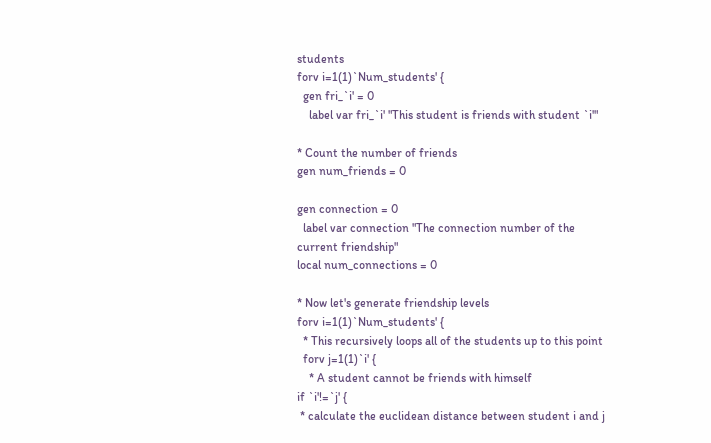students
forv i=1(1)`Num_students' {
  gen fri_`i' = 0
    label var fri_`i' "This student is friends with student `i'"

* Count the number of friends
gen num_friends = 0

gen connection = 0
  label var connection "The connection number of the current friendship"
local num_connections = 0

* Now let's generate friendship levels
forv i=1(1)`Num_students' {
  * This recursively loops all of the students up to this point
  forv j=1(1)`i' {
    * A student cannot be friends with himself
if `i'!=`j' {
 * calculate the euclidean distance between student i and j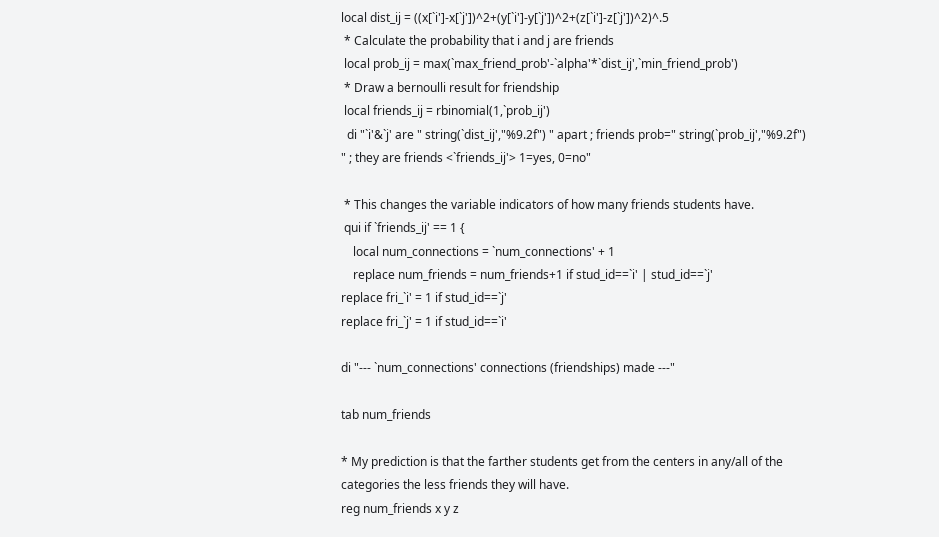local dist_ij = ((x[`i']-x[`j'])^2+(y[`i']-y[`j'])^2+(z[`i']-z[`j'])^2)^.5
 * Calculate the probability that i and j are friends
 local prob_ij = max(`max_friend_prob'-`alpha'*`dist_ij',`min_friend_prob')
 * Draw a bernoulli result for friendship
 local friends_ij = rbinomial(1,`prob_ij')
  di "`i'&`j' are " string(`dist_ij',"%9.2f") " apart ; friends prob=" string(`prob_ij',"%9.2f") " ; they are friends <`friends_ij'> 1=yes, 0=no"

 * This changes the variable indicators of how many friends students have.
 qui if `friends_ij' == 1 {
    local num_connections = `num_connections' + 1
    replace num_friends = num_friends+1 if stud_id==`i' | stud_id==`j'
replace fri_`i' = 1 if stud_id==`j'
replace fri_`j' = 1 if stud_id==`i'

di "--- `num_connections' connections (friendships) made ---"

tab num_friends

* My prediction is that the farther students get from the centers in any/all of the categories the less friends they will have.
reg num_friends x y z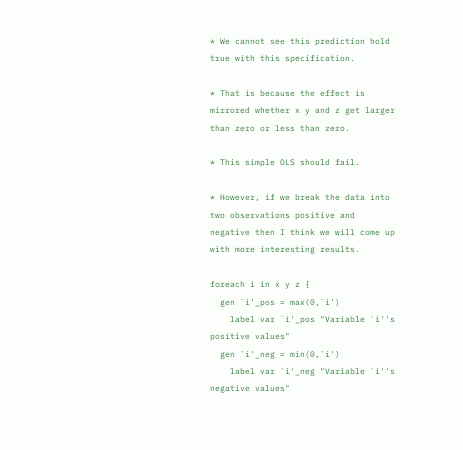* We cannot see this prediction hold true with this specification.

* That is because the effect is mirrored whether x y and z get larger than zero or less than zero.

* This simple OLS should fail.

* However, if we break the data into two observations positive and negative then I think we will come up with more interesting results.

foreach i in x y z {
  gen `i'_pos = max(0,`i')
    label var `i'_pos "Variable `i''s positive values"
  gen `i'_neg = min(0,`i')
    label var `i'_neg "Variable `i''s negative values"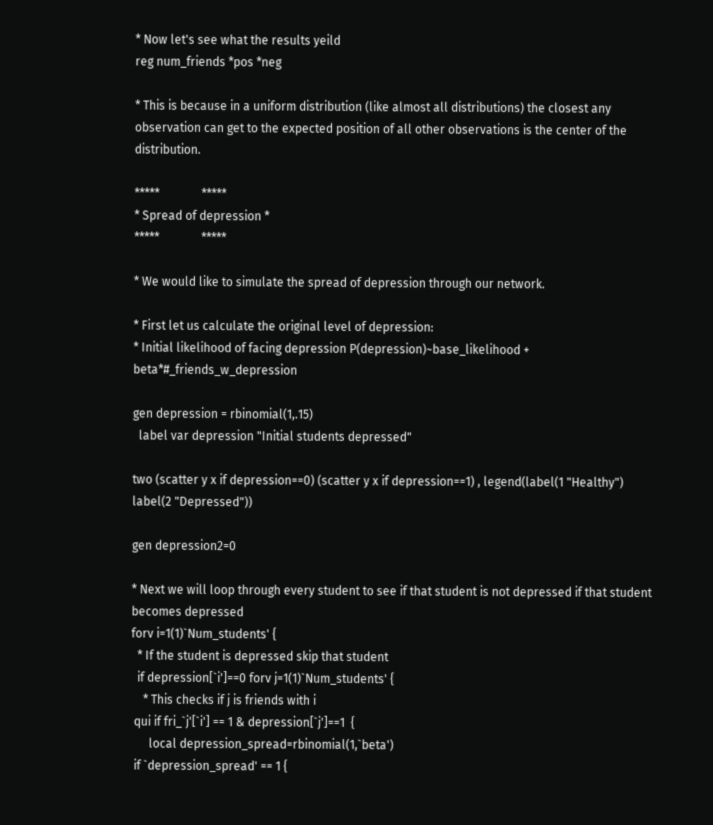* Now let's see what the results yeild
reg num_friends *pos *neg

* This is because in a uniform distribution (like almost all distributions) the closest any observation can get to the expected position of all other observations is the center of the distribution.

*****              *****
* Spread of depression *
*****              *****

* We would like to simulate the spread of depression through our network.

* First let us calculate the original level of depression:
* Initial likelihood of facing depression P(depression)~base_likelihood + beta*#_friends_w_depression

gen depression = rbinomial(1,.15)
  label var depression "Initial students depressed"

two (scatter y x if depression==0) (scatter y x if depression==1) , legend(label(1 "Healthy") label(2 "Depressed"))

gen depression2=0

* Next we will loop through every student to see if that student is not depressed if that student becomes depressed
forv i=1(1)`Num_students' {
  * If the student is depressed skip that student
  if depression[`i']==0 forv j=1(1)`Num_students' {
    * This checks if j is friends with i
 qui if fri_`j'[`i'] == 1 & depression[`j']==1  {
      local depression_spread=rbinomial(1,`beta')
 if `depression_spread' == 1 {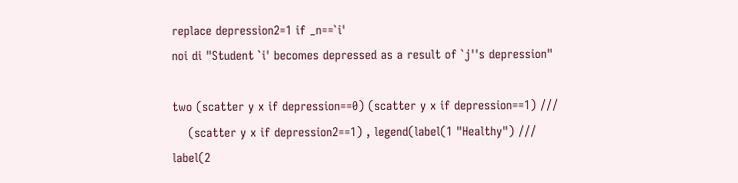replace depression2=1 if _n==`i'
noi di "Student `i' becomes depressed as a result of `j''s depression"

two (scatter y x if depression==0) (scatter y x if depression==1) ///
    (scatter y x if depression2==1) , legend(label(1 "Healthy") ///
label(2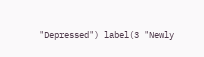"Depressed") label(3 "Newly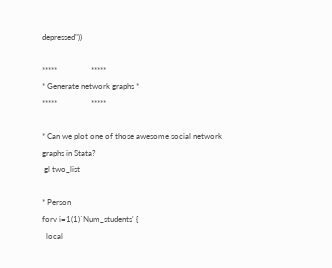depressed"))

*****                 *****
* Generate network graphs *
*****                 *****

* Can we plot one of those awesome social network graphs in Stata?
 gl two_list

* Person
forv i=1(1)`Num_students' {
  local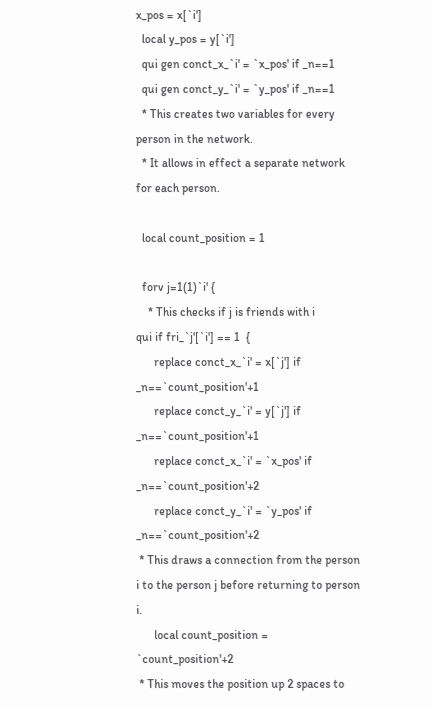x_pos = x[`i']
  local y_pos = y[`i']
  qui gen conct_x_`i' = `x_pos' if _n==1
  qui gen conct_y_`i' = `y_pos' if _n==1
  * This creates two variables for every person in the network.
  * It allows in effect a separate network for each person.

  local count_position = 1

  forv j=1(1)`i' {
    * This checks if j is friends with i
qui if fri_`j'[`i'] == 1  {
      replace conct_x_`i' = x[`j'] if _n==`count_position'+1
      replace conct_y_`i' = y[`j'] if _n==`count_position'+1
      replace conct_x_`i' = `x_pos' if _n==`count_position'+2
      replace conct_y_`i' = `y_pos' if _n==`count_position'+2
 * This draws a connection from the person i to the person j before returning to person i.
      local count_position = `count_position'+2
 * This moves the position up 2 spaces to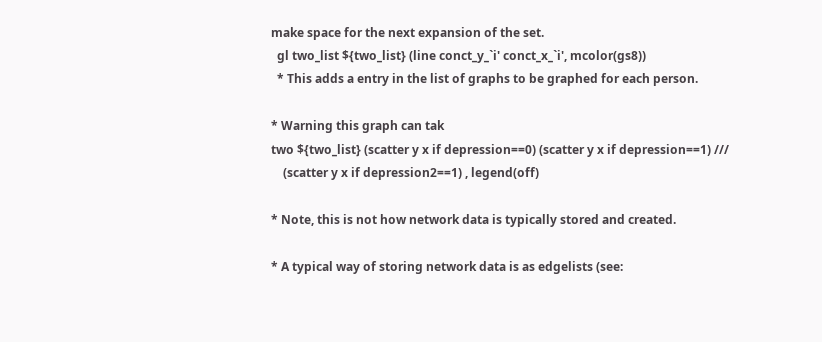make space for the next expansion of the set.
  gl two_list ${two_list} (line conct_y_`i' conct_x_`i', mcolor(gs8))
  * This adds a entry in the list of graphs to be graphed for each person.

* Warning this graph can tak
two ${two_list} (scatter y x if depression==0) (scatter y x if depression==1) ///
    (scatter y x if depression2==1) , legend(off)

* Note, this is not how network data is typically stored and created.

* A typical way of storing network data is as edgelists (see: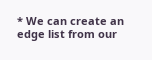* We can create an edge list from our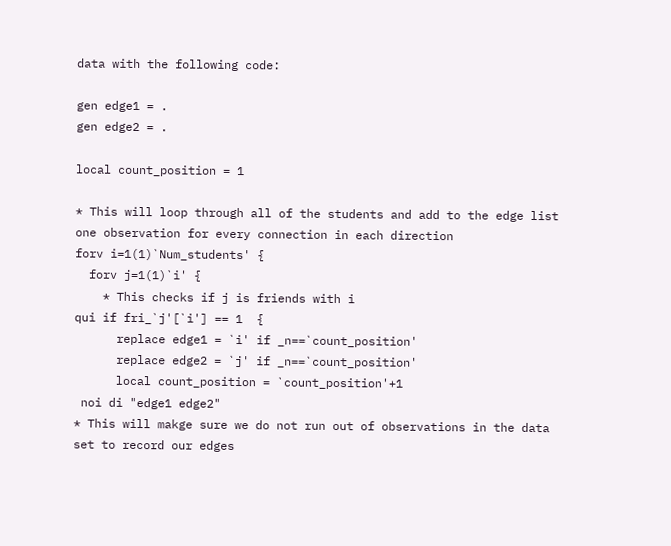data with the following code:

gen edge1 = .
gen edge2 = .

local count_position = 1

* This will loop through all of the students and add to the edge list one observation for every connection in each direction
forv i=1(1)`Num_students' {
  forv j=1(1)`i' {
    * This checks if j is friends with i
qui if fri_`j'[`i'] == 1  {
      replace edge1 = `i' if _n==`count_position'
      replace edge2 = `j' if _n==`count_position'
      local count_position = `count_position'+1
 noi di "edge1 edge2"
* This will makge sure we do not run out of observations in the data set to record our edges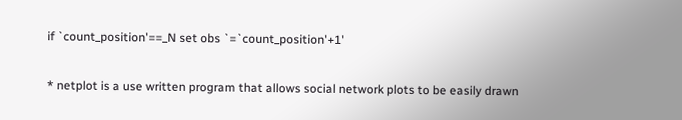if `count_position'==_N set obs `=`count_position'+1'

* netplot is a use written program that allows social network plots to be easily drawn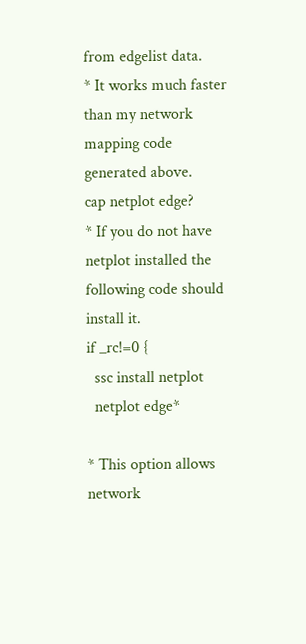from edgelist data.
* It works much faster than my network mapping code generated above.
cap netplot edge?
* If you do not have netplot installed the following code should install it.
if _rc!=0 {
  ssc install netplot
  netplot edge*

* This option allows network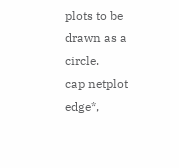plots to be drawn as a circle.
cap netplot edge*,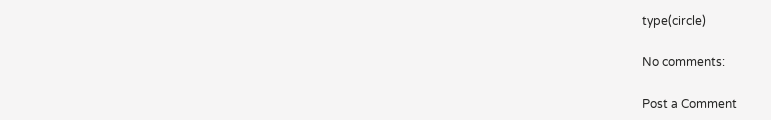type(circle)

No comments:

Post a Comment